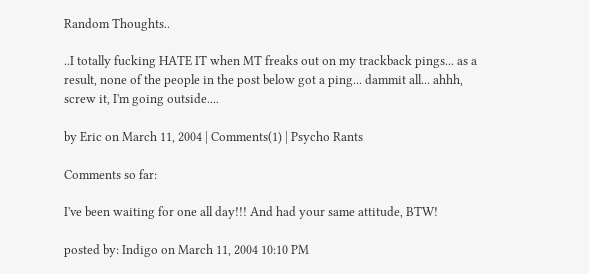Random Thoughts..

..I totally fucking HATE IT when MT freaks out on my trackback pings... as a result, none of the people in the post below got a ping... dammit all... ahhh, screw it, I'm going outside....

by Eric on March 11, 2004 | Comments(1) | Psycho Rants

Comments so far:

I've been waiting for one all day!!! And had your same attitude, BTW!

posted by: Indigo on March 11, 2004 10:10 PM